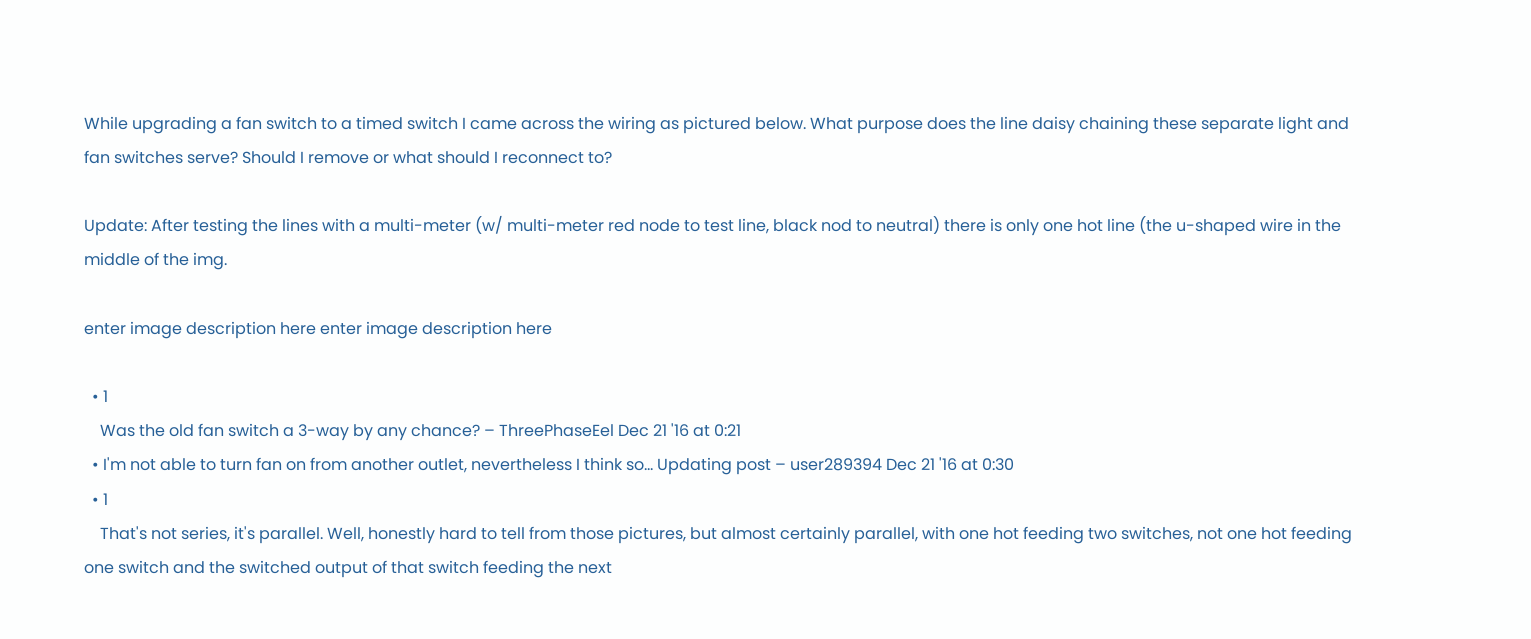While upgrading a fan switch to a timed switch I came across the wiring as pictured below. What purpose does the line daisy chaining these separate light and fan switches serve? Should I remove or what should I reconnect to?

Update: After testing the lines with a multi-meter (w/ multi-meter red node to test line, black nod to neutral) there is only one hot line (the u-shaped wire in the middle of the img.

enter image description here enter image description here

  • 1
    Was the old fan switch a 3-way by any chance? – ThreePhaseEel Dec 21 '16 at 0:21
  • I'm not able to turn fan on from another outlet, nevertheless I think so... Updating post – user289394 Dec 21 '16 at 0:30
  • 1
    That's not series, it's parallel. Well, honestly hard to tell from those pictures, but almost certainly parallel, with one hot feeding two switches, not one hot feeding one switch and the switched output of that switch feeding the next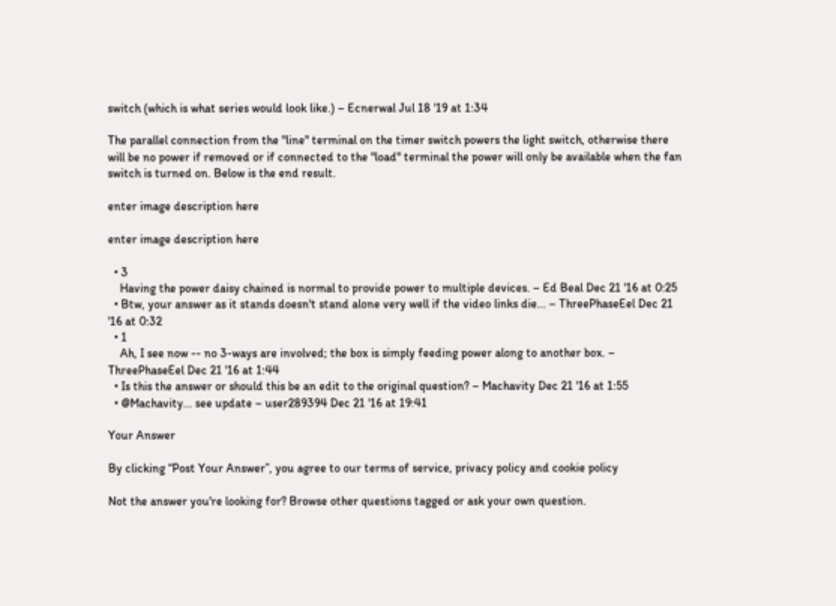switch (which is what series would look like.) – Ecnerwal Jul 18 '19 at 1:34

The parallel connection from the "line" terminal on the timer switch powers the light switch, otherwise there will be no power if removed or if connected to the "load" terminal the power will only be available when the fan switch is turned on. Below is the end result.

enter image description here

enter image description here

  • 3
    Having the power daisy chained is normal to provide power to multiple devices. – Ed Beal Dec 21 '16 at 0:25
  • Btw, your answer as it stands doesn't stand alone very well if the video links die... – ThreePhaseEel Dec 21 '16 at 0:32
  • 1
    Ah, I see now -- no 3-ways are involved; the box is simply feeding power along to another box. – ThreePhaseEel Dec 21 '16 at 1:44
  • Is this the answer or should this be an edit to the original question? – Machavity Dec 21 '16 at 1:55
  • @Machavity... see update – user289394 Dec 21 '16 at 19:41

Your Answer

By clicking “Post Your Answer”, you agree to our terms of service, privacy policy and cookie policy

Not the answer you're looking for? Browse other questions tagged or ask your own question.